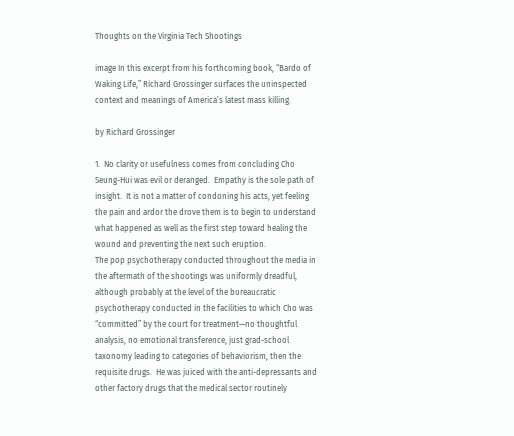Thoughts on the Virginia Tech Shootings

image In this excerpt from his forthcoming book, “Bardo of Waking Life,” Richard Grossinger surfaces the uninspected context and meanings of America’s latest mass killing.

by Richard Grossinger

1.  No clarity or usefulness comes from concluding Cho Seung-Hui was evil or deranged.  Empathy is the sole path of insight.  It is not a matter of condoning his acts, yet feeling the pain and ardor the drove them is to begin to understand what happened as well as the first step toward healing the wound and preventing the next such eruption.
The pop psychotherapy conducted throughout the media in the aftermath of the shootings was uniformly dreadful, although probably at the level of the bureaucratic psychotherapy conducted in the facilities to which Cho was “committed” by the court for treatment—no thoughtful analysis, no emotional transference, just grad-school taxonomy leading to categories of behaviorism, then the requisite drugs.  He was juiced with the anti-depressants and other factory drugs that the medical sector routinely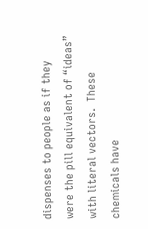dispenses to people as if they were the pill equivalent of “ideas” with literal vectors.  These chemicals have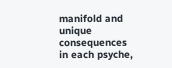manifold and unique consequences in each psyche,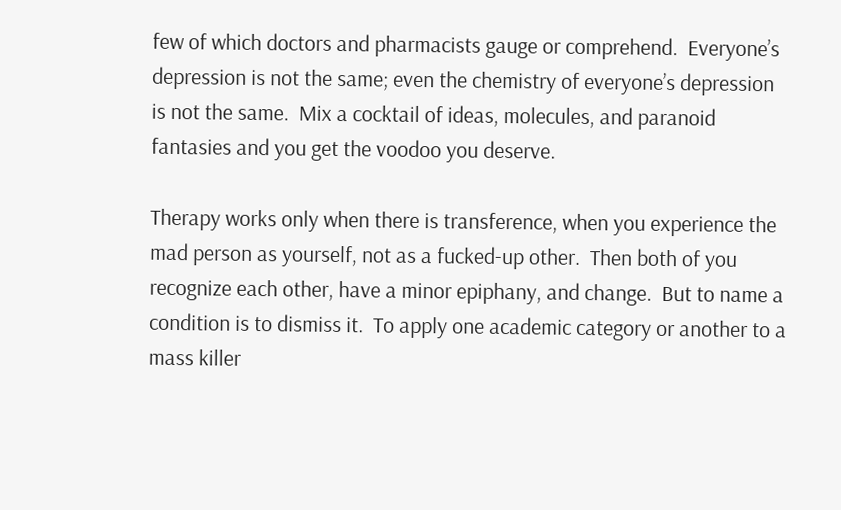few of which doctors and pharmacists gauge or comprehend.  Everyone’s depression is not the same; even the chemistry of everyone’s depression is not the same.  Mix a cocktail of ideas, molecules, and paranoid fantasies and you get the voodoo you deserve.

Therapy works only when there is transference, when you experience the mad person as yourself, not as a fucked-up other.  Then both of you recognize each other, have a minor epiphany, and change.  But to name a condition is to dismiss it.  To apply one academic category or another to a mass killer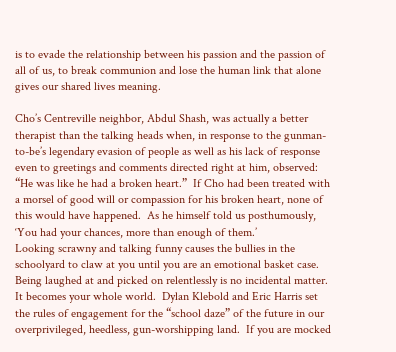is to evade the relationship between his passion and the passion of all of us, to break communion and lose the human link that alone gives our shared lives meaning.

Cho’s Centreville neighbor, Abdul Shash, was actually a better therapist than the talking heads when, in response to the gunman-to-be’s legendary evasion of people as well as his lack of response even to greetings and comments directed right at him, observed: “He was like he had a broken heart.”  If Cho had been treated with a morsel of good will or compassion for his broken heart, none of this would have happened.  As he himself told us posthumously, ‘You had your chances, more than enough of them.’
Looking scrawny and talking funny causes the bullies in the schoolyard to claw at you until you are an emotional basket case.  Being laughed at and picked on relentlessly is no incidental matter.  It becomes your whole world.  Dylan Klebold and Eric Harris set the rules of engagement for the “school daze” of the future in our overprivileged, heedless, gun-worshipping land.  If you are mocked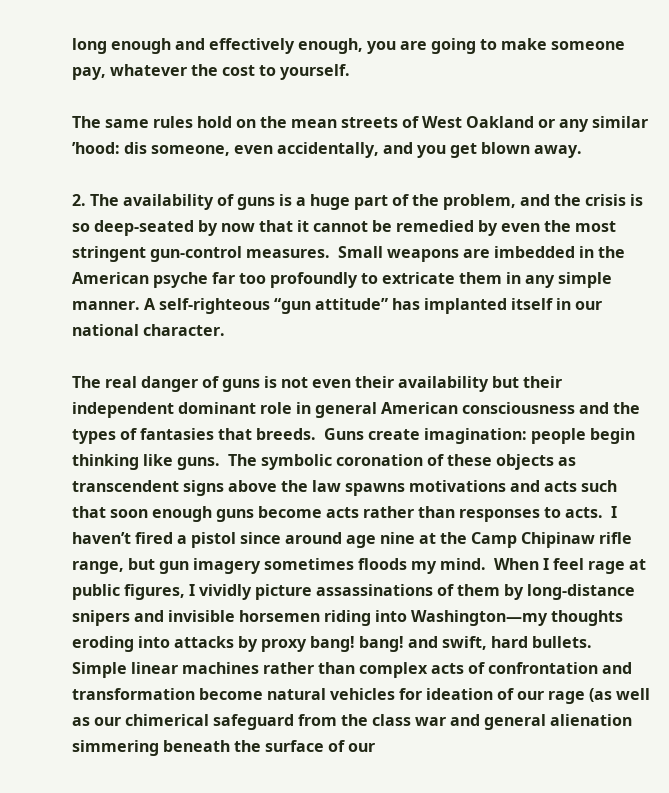long enough and effectively enough, you are going to make someone pay, whatever the cost to yourself.

The same rules hold on the mean streets of West Oakland or any similar ’hood: dis someone, even accidentally, and you get blown away.

2. The availability of guns is a huge part of the problem, and the crisis is so deep-seated by now that it cannot be remedied by even the most stringent gun-control measures.  Small weapons are imbedded in the American psyche far too profoundly to extricate them in any simple manner. A self-righteous “gun attitude” has implanted itself in our national character.

The real danger of guns is not even their availability but their independent dominant role in general American consciousness and the types of fantasies that breeds.  Guns create imagination: people begin thinking like guns.  The symbolic coronation of these objects as transcendent signs above the law spawns motivations and acts such that soon enough guns become acts rather than responses to acts.  I haven’t fired a pistol since around age nine at the Camp Chipinaw rifle range, but gun imagery sometimes floods my mind.  When I feel rage at public figures, I vividly picture assassinations of them by long-distance snipers and invisible horsemen riding into Washington—my thoughts eroding into attacks by proxy bang! bang! and swift, hard bullets.  Simple linear machines rather than complex acts of confrontation and transformation become natural vehicles for ideation of our rage (as well as our chimerical safeguard from the class war and general alienation simmering beneath the surface of our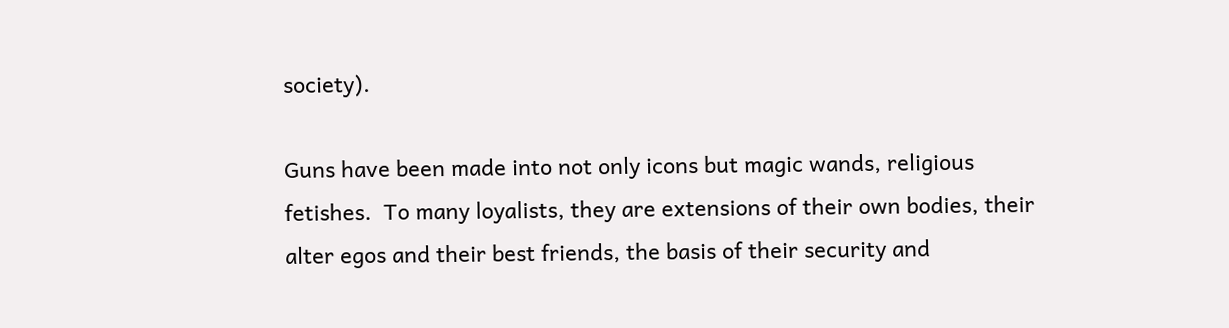society).

Guns have been made into not only icons but magic wands, religious fetishes.  To many loyalists, they are extensions of their own bodies, their alter egos and their best friends, the basis of their security and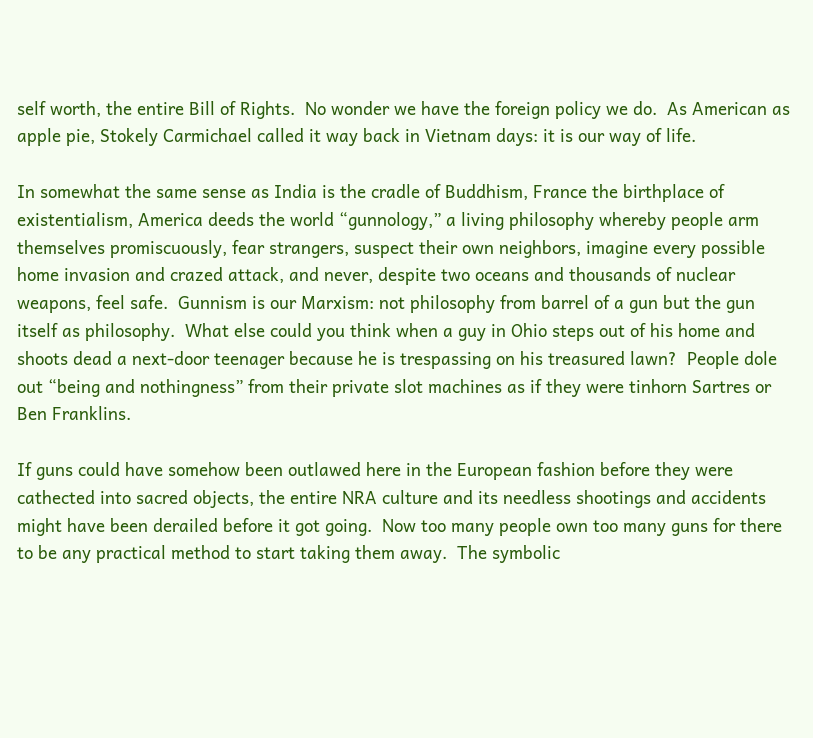self worth, the entire Bill of Rights.  No wonder we have the foreign policy we do.  As American as apple pie, Stokely Carmichael called it way back in Vietnam days: it is our way of life.

In somewhat the same sense as India is the cradle of Buddhism, France the birthplace of existentialism, America deeds the world “gunnology,” a living philosophy whereby people arm themselves promiscuously, fear strangers, suspect their own neighbors, imagine every possible home invasion and crazed attack, and never, despite two oceans and thousands of nuclear weapons, feel safe.  Gunnism is our Marxism: not philosophy from barrel of a gun but the gun itself as philosophy.  What else could you think when a guy in Ohio steps out of his home and shoots dead a next-door teenager because he is trespassing on his treasured lawn?  People dole out “being and nothingness” from their private slot machines as if they were tinhorn Sartres or Ben Franklins.

If guns could have somehow been outlawed here in the European fashion before they were cathected into sacred objects, the entire NRA culture and its needless shootings and accidents might have been derailed before it got going.  Now too many people own too many guns for there to be any practical method to start taking them away.  The symbolic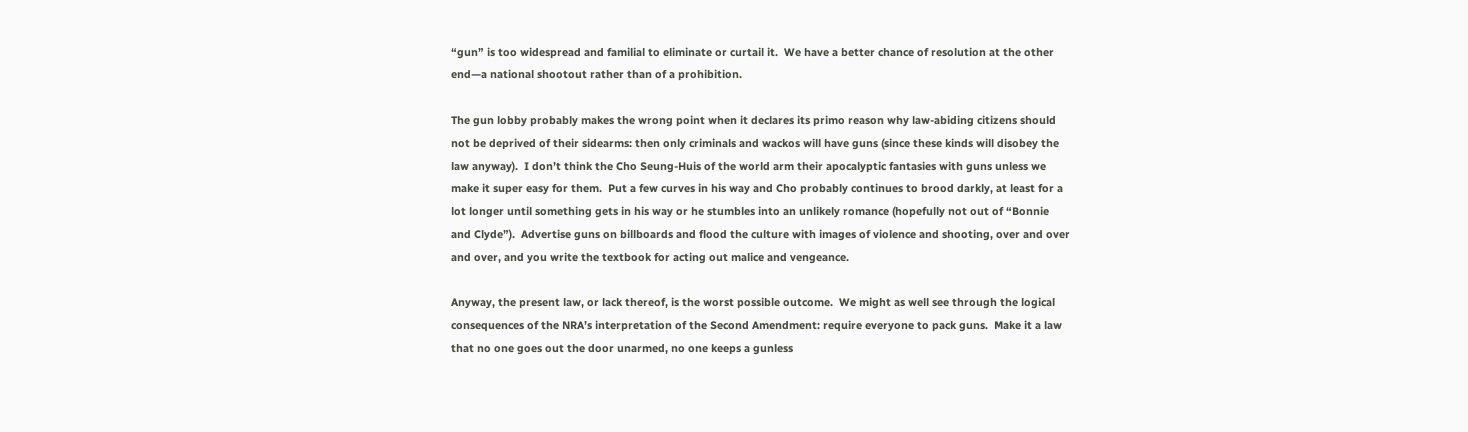“gun” is too widespread and familial to eliminate or curtail it.  We have a better chance of resolution at the other end—a national shootout rather than of a prohibition.

The gun lobby probably makes the wrong point when it declares its primo reason why law-abiding citizens should not be deprived of their sidearms: then only criminals and wackos will have guns (since these kinds will disobey the law anyway).  I don’t think the Cho Seung-Huis of the world arm their apocalyptic fantasies with guns unless we make it super easy for them.  Put a few curves in his way and Cho probably continues to brood darkly, at least for a lot longer until something gets in his way or he stumbles into an unlikely romance (hopefully not out of “Bonnie and Clyde”).  Advertise guns on billboards and flood the culture with images of violence and shooting, over and over and over, and you write the textbook for acting out malice and vengeance.

Anyway, the present law, or lack thereof, is the worst possible outcome.  We might as well see through the logical consequences of the NRA’s interpretation of the Second Amendment: require everyone to pack guns.  Make it a law that no one goes out the door unarmed, no one keeps a gunless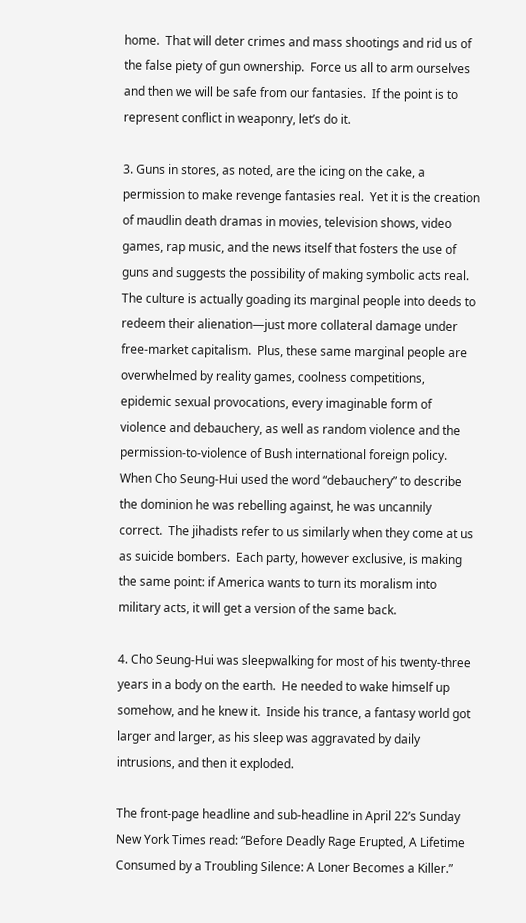home.  That will deter crimes and mass shootings and rid us of the false piety of gun ownership.  Force us all to arm ourselves and then we will be safe from our fantasies.  If the point is to represent conflict in weaponry, let’s do it.

3. Guns in stores, as noted, are the icing on the cake, a permission to make revenge fantasies real.  Yet it is the creation of maudlin death dramas in movies, television shows, video games, rap music, and the news itself that fosters the use of guns and suggests the possibility of making symbolic acts real.  The culture is actually goading its marginal people into deeds to redeem their alienation—just more collateral damage under free-market capitalism.  Plus, these same marginal people are overwhelmed by reality games, coolness competitions, epidemic sexual provocations, every imaginable form of violence and debauchery, as well as random violence and the permission-to-violence of Bush international foreign policy.  When Cho Seung-Hui used the word “debauchery” to describe the dominion he was rebelling against, he was uncannily correct.  The jihadists refer to us similarly when they come at us as suicide bombers.  Each party, however exclusive, is making the same point: if America wants to turn its moralism into military acts, it will get a version of the same back.

4. Cho Seung-Hui was sleepwalking for most of his twenty-three years in a body on the earth.  He needed to wake himself up somehow, and he knew it.  Inside his trance, a fantasy world got larger and larger, as his sleep was aggravated by daily intrusions, and then it exploded.

The front-page headline and sub-headline in April 22’s Sunday New York Times read: “Before Deadly Rage Erupted, A Lifetime Consumed by a Troubling Silence: A Loner Becomes a Killer.”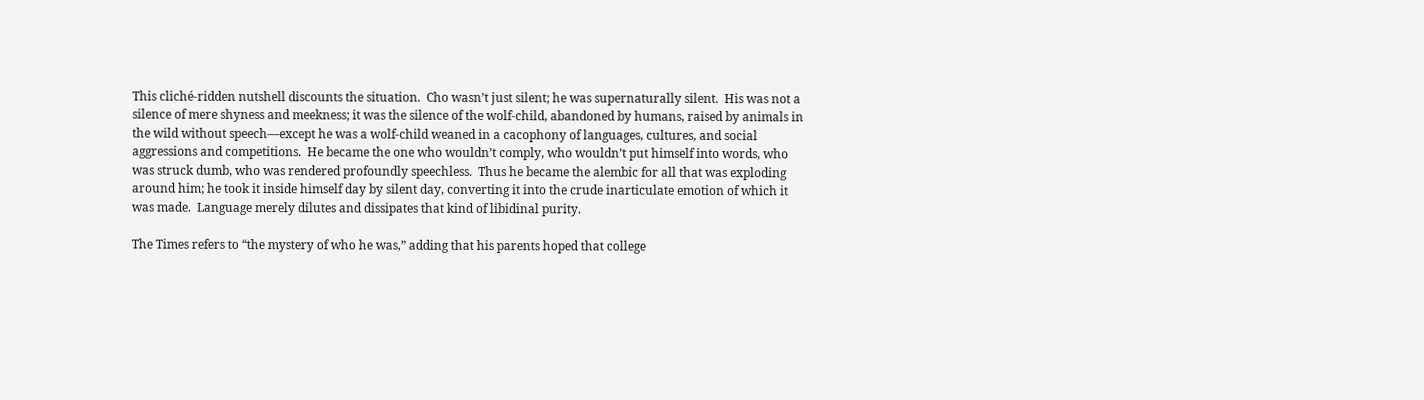This cliché-ridden nutshell discounts the situation.  Cho wasn’t just silent; he was supernaturally silent.  His was not a silence of mere shyness and meekness; it was the silence of the wolf-child, abandoned by humans, raised by animals in the wild without speech—except he was a wolf-child weaned in a cacophony of languages, cultures, and social aggressions and competitions.  He became the one who wouldn’t comply, who wouldn’t put himself into words, who was struck dumb, who was rendered profoundly speechless.  Thus he became the alembic for all that was exploding around him; he took it inside himself day by silent day, converting it into the crude inarticulate emotion of which it was made.  Language merely dilutes and dissipates that kind of libidinal purity.

The Times refers to “the mystery of who he was,” adding that his parents hoped that college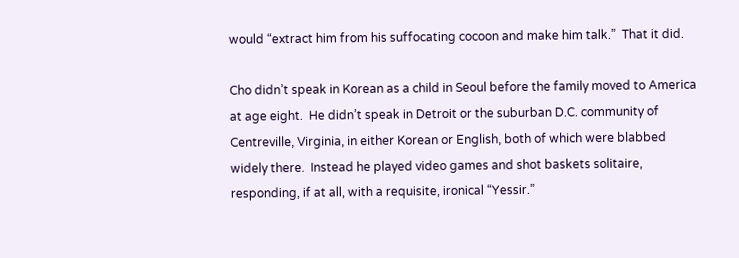would “extract him from his suffocating cocoon and make him talk.”  That it did.

Cho didn’t speak in Korean as a child in Seoul before the family moved to America at age eight.  He didn’t speak in Detroit or the suburban D.C. community of Centreville, Virginia, in either Korean or English, both of which were blabbed widely there.  Instead he played video games and shot baskets solitaire, responding, if at all, with a requisite, ironical “Yessir.”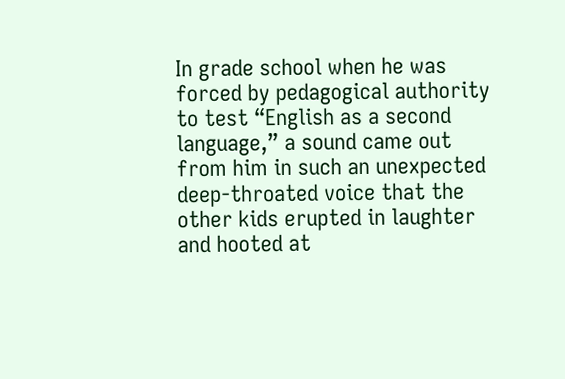In grade school when he was forced by pedagogical authority to test “English as a second language,” a sound came out from him in such an unexpected deep-throated voice that the other kids erupted in laughter and hooted at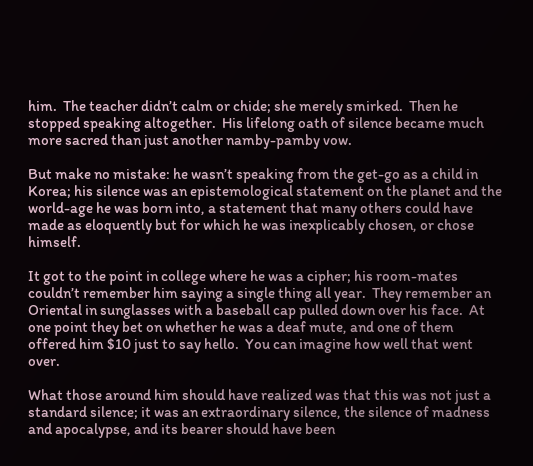him.  The teacher didn’t calm or chide; she merely smirked.  Then he stopped speaking altogether.  His lifelong oath of silence became much more sacred than just another namby-pamby vow.

But make no mistake: he wasn’t speaking from the get-go as a child in Korea; his silence was an epistemological statement on the planet and the world-age he was born into, a statement that many others could have made as eloquently but for which he was inexplicably chosen, or chose himself.

It got to the point in college where he was a cipher; his room-mates couldn’t remember him saying a single thing all year.  They remember an Oriental in sunglasses with a baseball cap pulled down over his face.  At one point they bet on whether he was a deaf mute, and one of them offered him $10 just to say hello.  You can imagine how well that went over.

What those around him should have realized was that this was not just a standard silence; it was an extraordinary silence, the silence of madness and apocalypse, and its bearer should have been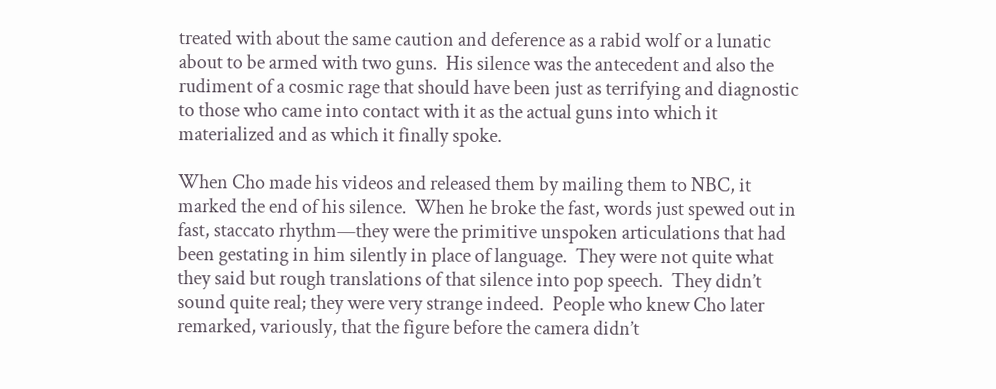treated with about the same caution and deference as a rabid wolf or a lunatic about to be armed with two guns.  His silence was the antecedent and also the rudiment of a cosmic rage that should have been just as terrifying and diagnostic to those who came into contact with it as the actual guns into which it materialized and as which it finally spoke.

When Cho made his videos and released them by mailing them to NBC, it marked the end of his silence.  When he broke the fast, words just spewed out in fast, staccato rhythm—they were the primitive unspoken articulations that had been gestating in him silently in place of language.  They were not quite what they said but rough translations of that silence into pop speech.  They didn’t sound quite real; they were very strange indeed.  People who knew Cho later remarked, variously, that the figure before the camera didn’t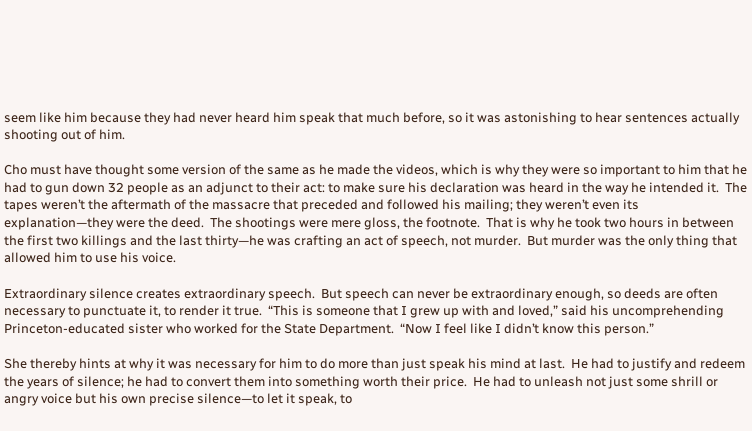seem like him because they had never heard him speak that much before, so it was astonishing to hear sentences actually shooting out of him.

Cho must have thought some version of the same as he made the videos, which is why they were so important to him that he had to gun down 32 people as an adjunct to their act: to make sure his declaration was heard in the way he intended it.  The tapes weren’t the aftermath of the massacre that preceded and followed his mailing; they weren’t even its explanation—they were the deed.  The shootings were mere gloss, the footnote.  That is why he took two hours in between the first two killings and the last thirty—he was crafting an act of speech, not murder.  But murder was the only thing that allowed him to use his voice.

Extraordinary silence creates extraordinary speech.  But speech can never be extraordinary enough, so deeds are often necessary to punctuate it, to render it true.  “This is someone that I grew up with and loved,” said his uncomprehending Princeton-educated sister who worked for the State Department.  “Now I feel like I didn’t know this person.”

She thereby hints at why it was necessary for him to do more than just speak his mind at last.  He had to justify and redeem the years of silence; he had to convert them into something worth their price.  He had to unleash not just some shrill or angry voice but his own precise silence—to let it speak, to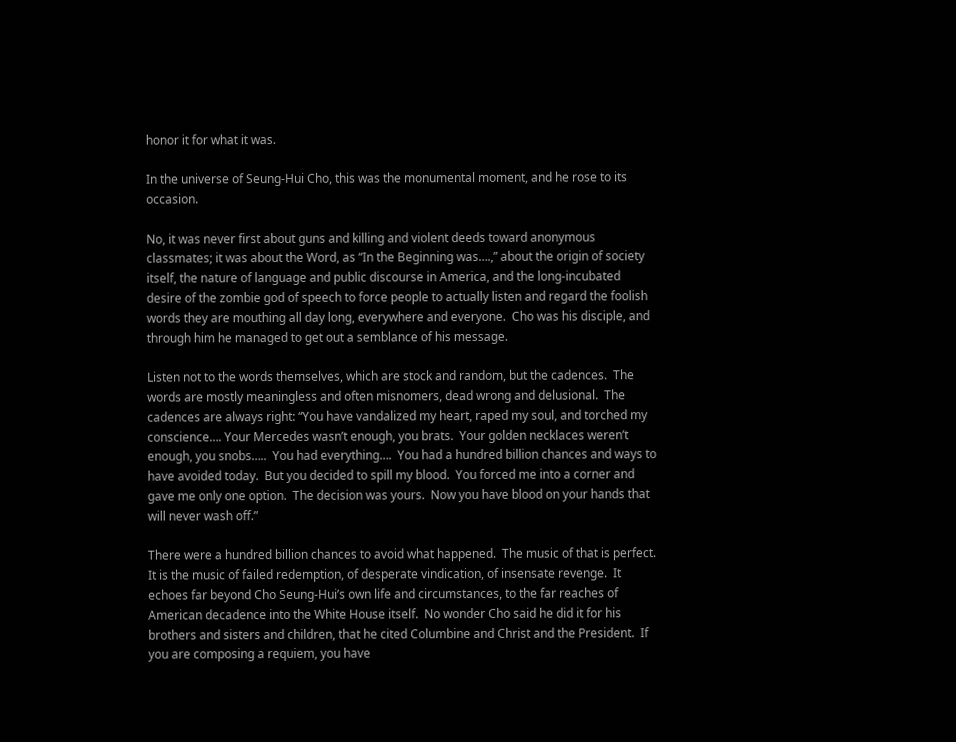honor it for what it was.

In the universe of Seung-Hui Cho, this was the monumental moment, and he rose to its occasion.

No, it was never first about guns and killing and violent deeds toward anonymous classmates; it was about the Word, as “In the Beginning was….,” about the origin of society itself, the nature of language and public discourse in America, and the long-incubated desire of the zombie god of speech to force people to actually listen and regard the foolish words they are mouthing all day long, everywhere and everyone.  Cho was his disciple, and through him he managed to get out a semblance of his message.

Listen not to the words themselves, which are stock and random, but the cadences.  The words are mostly meaningless and often misnomers, dead wrong and delusional.  The cadences are always right: “You have vandalized my heart, raped my soul, and torched my conscience…. Your Mercedes wasn’t enough, you brats.  Your golden necklaces weren’t enough, you snobs…..  You had everything….  You had a hundred billion chances and ways to have avoided today.  But you decided to spill my blood.  You forced me into a corner and gave me only one option.  The decision was yours.  Now you have blood on your hands that will never wash off.”

There were a hundred billion chances to avoid what happened.  The music of that is perfect.  It is the music of failed redemption, of desperate vindication, of insensate revenge.  It echoes far beyond Cho Seung-Hui’s own life and circumstances, to the far reaches of American decadence into the White House itself.  No wonder Cho said he did it for his brothers and sisters and children, that he cited Columbine and Christ and the President.  If you are composing a requiem, you have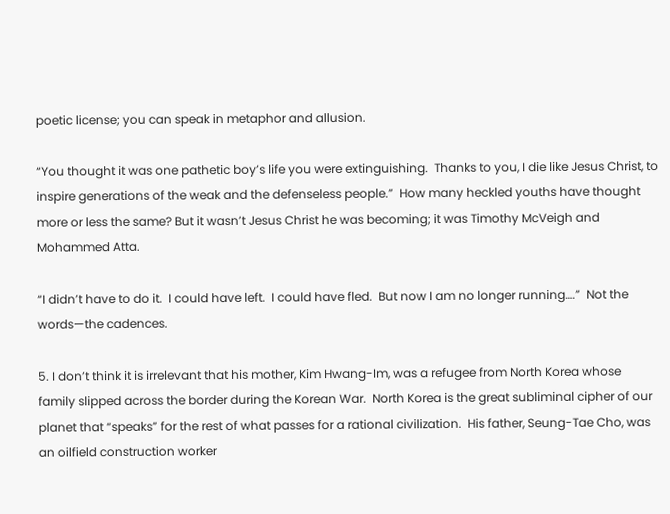poetic license; you can speak in metaphor and allusion.

“You thought it was one pathetic boy’s life you were extinguishing.  Thanks to you, I die like Jesus Christ, to inspire generations of the weak and the defenseless people.”  How many heckled youths have thought more or less the same? But it wasn’t Jesus Christ he was becoming; it was Timothy McVeigh and Mohammed Atta.

“I didn’t have to do it.  I could have left.  I could have fled.  But now I am no longer running….”  Not the words—the cadences.

5. I don’t think it is irrelevant that his mother, Kim Hwang-Im, was a refugee from North Korea whose family slipped across the border during the Korean War.  North Korea is the great subliminal cipher of our planet that “speaks” for the rest of what passes for a rational civilization.  His father, Seung-Tae Cho, was an oilfield construction worker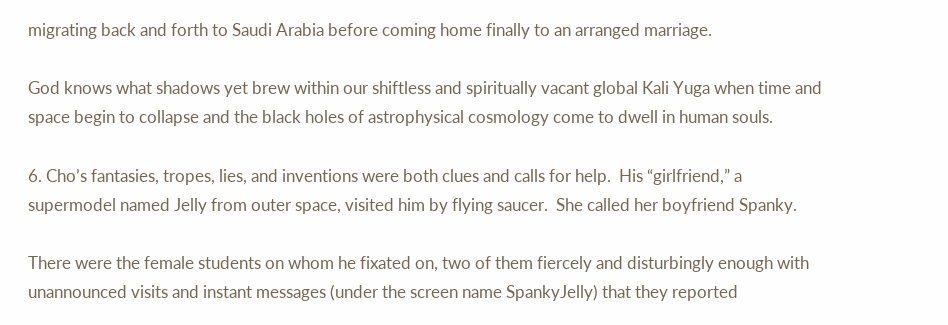migrating back and forth to Saudi Arabia before coming home finally to an arranged marriage.

God knows what shadows yet brew within our shiftless and spiritually vacant global Kali Yuga when time and space begin to collapse and the black holes of astrophysical cosmology come to dwell in human souls.

6. Cho’s fantasies, tropes, lies, and inventions were both clues and calls for help.  His “girlfriend,” a supermodel named Jelly from outer space, visited him by flying saucer.  She called her boyfriend Spanky.

There were the female students on whom he fixated on, two of them fiercely and disturbingly enough with unannounced visits and instant messages (under the screen name SpankyJelly) that they reported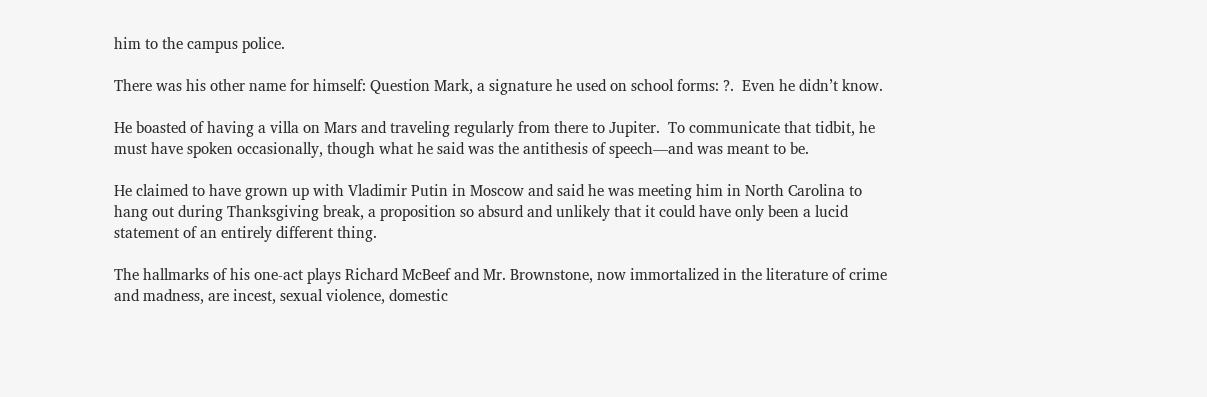him to the campus police.

There was his other name for himself: Question Mark, a signature he used on school forms: ?.  Even he didn’t know.

He boasted of having a villa on Mars and traveling regularly from there to Jupiter.  To communicate that tidbit, he must have spoken occasionally, though what he said was the antithesis of speech—and was meant to be.

He claimed to have grown up with Vladimir Putin in Moscow and said he was meeting him in North Carolina to hang out during Thanksgiving break, a proposition so absurd and unlikely that it could have only been a lucid statement of an entirely different thing.

The hallmarks of his one-act plays Richard McBeef and Mr. Brownstone, now immortalized in the literature of crime and madness, are incest, sexual violence, domestic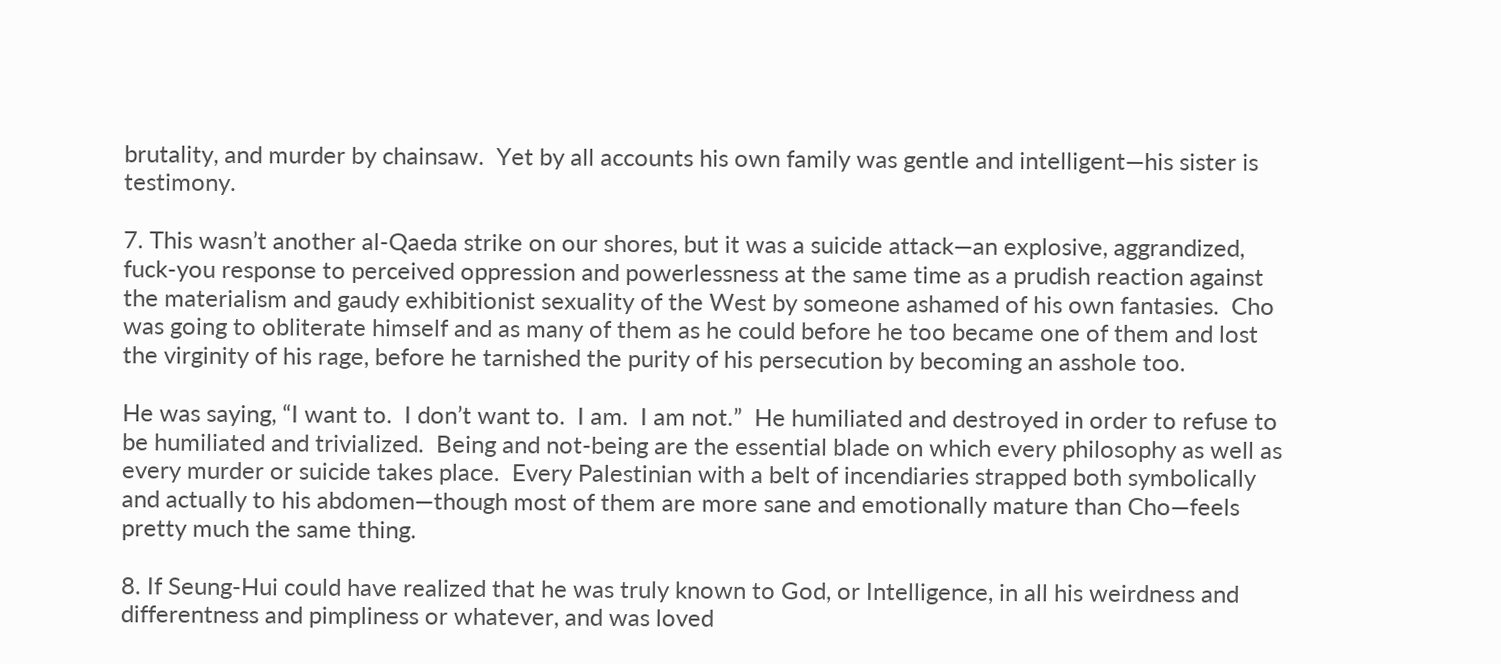brutality, and murder by chainsaw.  Yet by all accounts his own family was gentle and intelligent—his sister is testimony.

7. This wasn’t another al-Qaeda strike on our shores, but it was a suicide attack—an explosive, aggrandized, fuck-you response to perceived oppression and powerlessness at the same time as a prudish reaction against the materialism and gaudy exhibitionist sexuality of the West by someone ashamed of his own fantasies.  Cho was going to obliterate himself and as many of them as he could before he too became one of them and lost the virginity of his rage, before he tarnished the purity of his persecution by becoming an asshole too.

He was saying, “I want to.  I don’t want to.  I am.  I am not.”  He humiliated and destroyed in order to refuse to be humiliated and trivialized.  Being and not-being are the essential blade on which every philosophy as well as every murder or suicide takes place.  Every Palestinian with a belt of incendiaries strapped both symbolically and actually to his abdomen—though most of them are more sane and emotionally mature than Cho—feels pretty much the same thing.

8. If Seung-Hui could have realized that he was truly known to God, or Intelligence, in all his weirdness and differentness and pimpliness or whatever, and was loved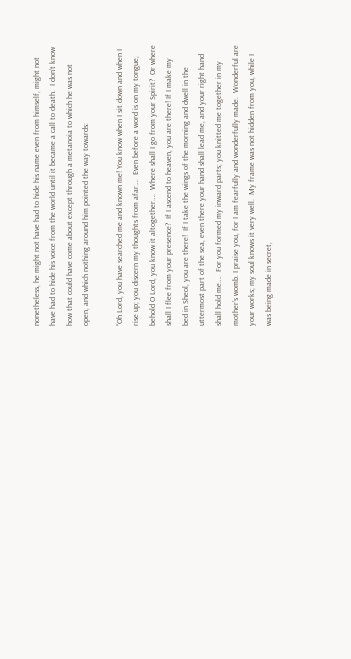nonetheless, he might not have had to hide his name even from himself, might not have had to hide his voice from the world until it became a call to death.  I don’t know how that could have come about except through a metanoia to which he was not open, and which nothing around him pointed the way towards:

“Oh Lord, you have searched me and known me! You know when I sit down and when I rise up; you discern my thoughts from afar….  Even before a word is on my tongue, behold O Lord, you know it altogether….  Where shall I go from your Spirit?  Or where shall I flee from your presence?  If I ascend to heaven, you are there! If I make my bed in Sheol, you are there!  If I take the wings of the morning and dwell in the uttermost part of the sea, even there your hand shall lead me, and your right hand shall hold me….  For you formed my inward parts; you knitted me together in my mother’s womb. I praise you, for I am fearfully and wonderfully made.  Wonderful are your works; my soul knows it very well.  My frame was not hidden from you, while I was being made in secret,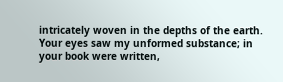intricately woven in the depths of the earth.  Your eyes saw my unformed substance; in your book were written,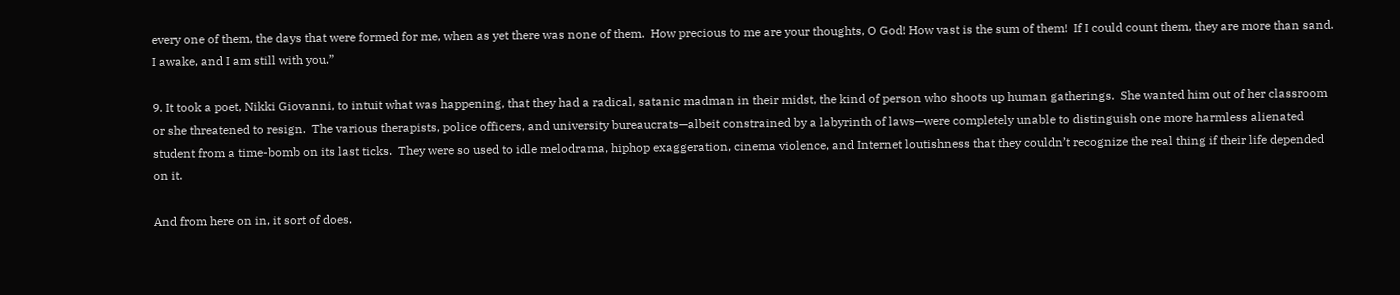every one of them, the days that were formed for me, when as yet there was none of them.  How precious to me are your thoughts, O God! How vast is the sum of them!  If I could count them, they are more than sand. I awake, and I am still with you.”

9. It took a poet, Nikki Giovanni, to intuit what was happening, that they had a radical, satanic madman in their midst, the kind of person who shoots up human gatherings.  She wanted him out of her classroom or she threatened to resign.  The various therapists, police officers, and university bureaucrats—albeit constrained by a labyrinth of laws—were completely unable to distinguish one more harmless alienated student from a time-bomb on its last ticks.  They were so used to idle melodrama, hiphop exaggeration, cinema violence, and Internet loutishness that they couldn’t recognize the real thing if their life depended on it.

And from here on in, it sort of does.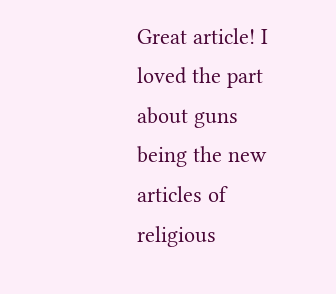Great article! I loved the part about guns being the new articles of religious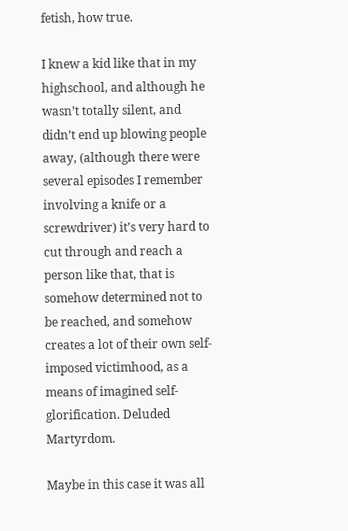fetish, how true.

I knew a kid like that in my highschool, and although he wasn’t totally silent, and didn’t end up blowing people away, (although there were several episodes I remember involving a knife or a screwdriver) it’s very hard to cut through and reach a person like that, that is somehow determined not to be reached, and somehow creates a lot of their own self-imposed victimhood, as a means of imagined self-glorification. Deluded Martyrdom.

Maybe in this case it was all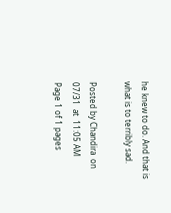he knew to do. And that is what is to terribly sad.

Posted by Chandira  on  07/31  at  11:05 AM
Page 1 of 1 pages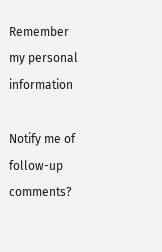Remember my personal information

Notify me of follow-up comments?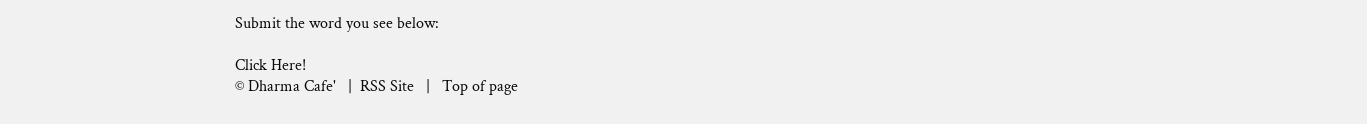Submit the word you see below:

Click Here!
© Dharma Cafe'   |  RSS Site   |   Top of page